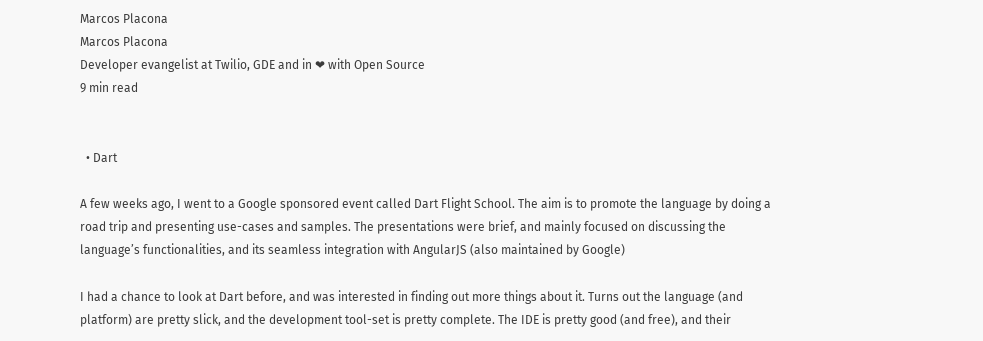Marcos Placona
Marcos Placona
Developer evangelist at Twilio, GDE and in ❤ with Open Source
9 min read


  • Dart

A few weeks ago, I went to a Google sponsored event called Dart Flight School. The aim is to promote the language by doing a road trip and presenting use-cases and samples. The presentations were brief, and mainly focused on discussing the language’s functionalities, and its seamless integration with AngularJS (also maintained by Google)

I had a chance to look at Dart before, and was interested in finding out more things about it. Turns out the language (and platform) are pretty slick, and the development tool-set is pretty complete. The IDE is pretty good (and free), and their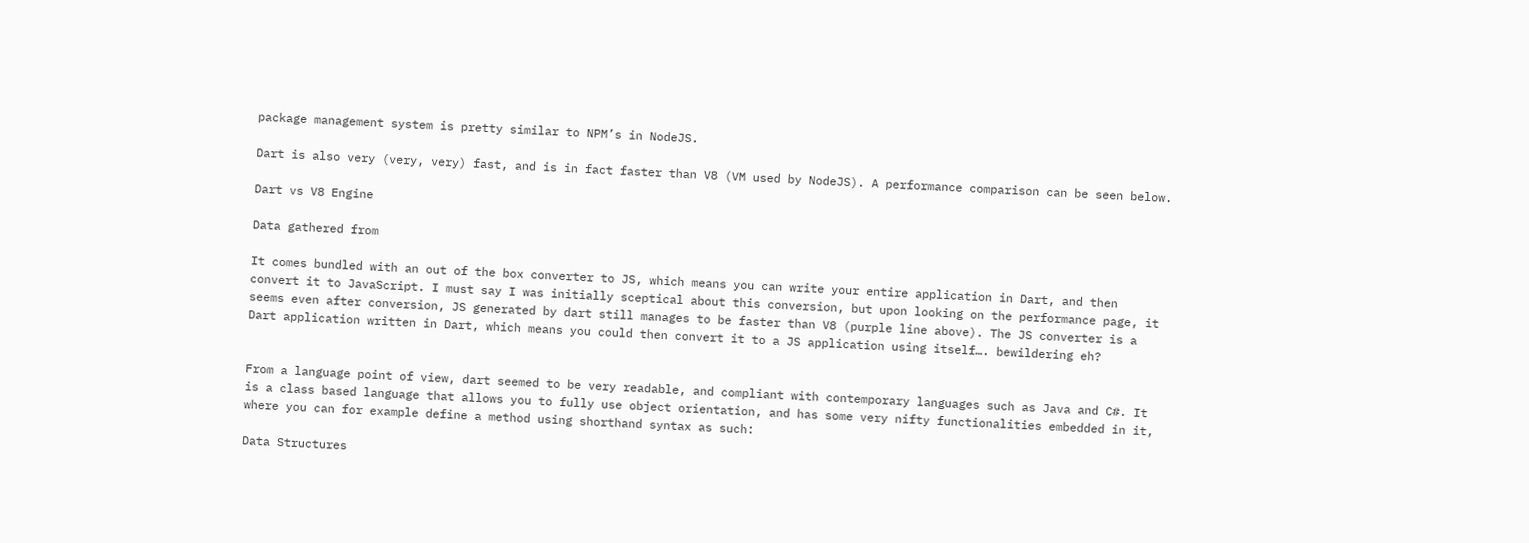package management system is pretty similar to NPM’s in NodeJS.

Dart is also very (very, very) fast, and is in fact faster than V8 (VM used by NodeJS). A performance comparison can be seen below.

Dart vs V8 Engine

Data gathered from

It comes bundled with an out of the box converter to JS, which means you can write your entire application in Dart, and then convert it to JavaScript. I must say I was initially sceptical about this conversion, but upon looking on the performance page, it seems even after conversion, JS generated by dart still manages to be faster than V8 (purple line above). The JS converter is a Dart application written in Dart, which means you could then convert it to a JS application using itself…. bewildering eh?


From a language point of view, dart seemed to be very readable, and compliant with contemporary languages such as Java and C#. It is a class based language that allows you to fully use object orientation, and has some very nifty functionalities embedded in it, where you can for example define a method using shorthand syntax as such:

Data Structures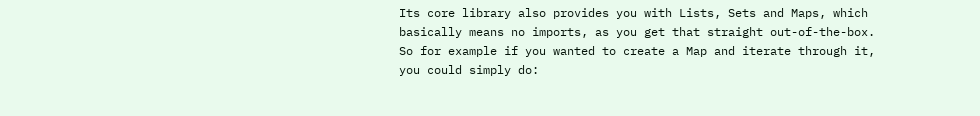Its core library also provides you with Lists, Sets and Maps, which basically means no imports, as you get that straight out-of-the-box. So for example if you wanted to create a Map and iterate through it, you could simply do: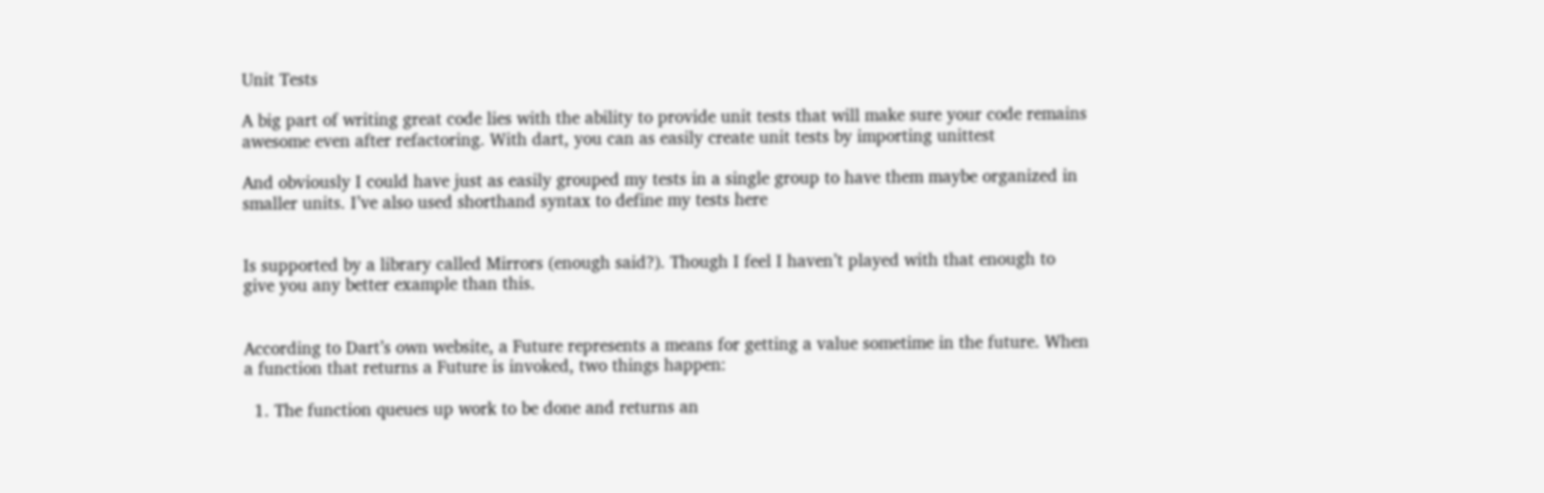Unit Tests

A big part of writing great code lies with the ability to provide unit tests that will make sure your code remains awesome even after refactoring. With dart, you can as easily create unit tests by importing unittest

And obviously I could have just as easily grouped my tests in a single group to have them maybe organized in smaller units. I’ve also used shorthand syntax to define my tests here


Is supported by a library called Mirrors (enough said?). Though I feel I haven’t played with that enough to give you any better example than this.


According to Dart’s own website, a Future represents a means for getting a value sometime in the future. When a function that returns a Future is invoked, two things happen:

  1. The function queues up work to be done and returns an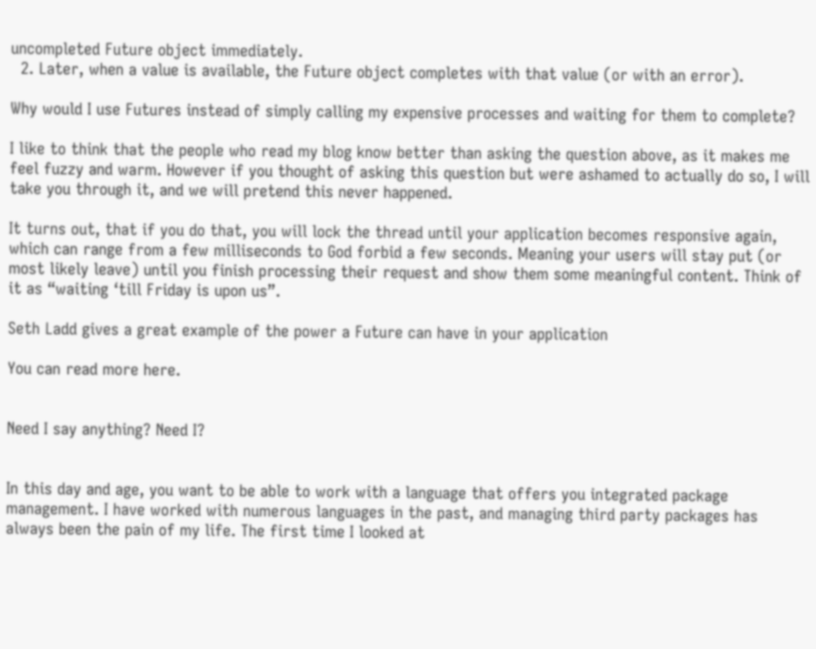uncompleted Future object immediately.
  2. Later, when a value is available, the Future object completes with that value (or with an error).

Why would I use Futures instead of simply calling my expensive processes and waiting for them to complete?

I like to think that the people who read my blog know better than asking the question above, as it makes me feel fuzzy and warm. However if you thought of asking this question but were ashamed to actually do so, I will take you through it, and we will pretend this never happened.

It turns out, that if you do that, you will lock the thread until your application becomes responsive again, which can range from a few milliseconds to God forbid a few seconds. Meaning your users will stay put (or most likely leave) until you finish processing their request and show them some meaningful content. Think of it as “waiting ‘till Friday is upon us”.

Seth Ladd gives a great example of the power a Future can have in your application

You can read more here.


Need I say anything? Need I?


In this day and age, you want to be able to work with a language that offers you integrated package management. I have worked with numerous languages in the past, and managing third party packages has always been the pain of my life. The first time I looked at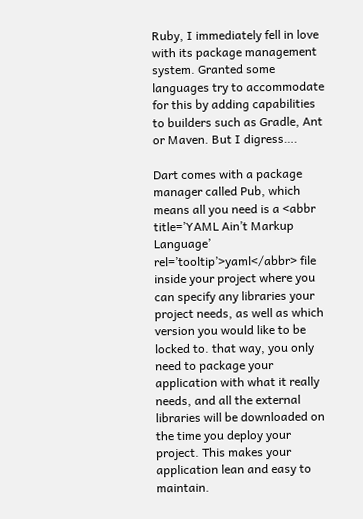Ruby, I immediately fell in love with its package management system. Granted some languages try to accommodate for this by adding capabilities to builders such as Gradle, Ant or Maven. But I digress….

Dart comes with a package manager called Pub, which means all you need is a <abbr title=’YAML Ain’t Markup Language’ rel=’tooltip’>yaml</abbr> file inside your project where you can specify any libraries your project needs, as well as which version you would like to be locked to. that way, you only need to package your application with what it really needs, and all the external libraries will be downloaded on the time you deploy your project. This makes your application lean and easy to maintain.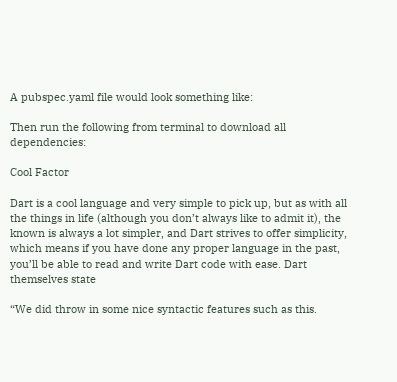A pubspec.yaml file would look something like:

Then run the following from terminal to download all dependencies:

Cool Factor

Dart is a cool language and very simple to pick up, but as with all the things in life (although you don’t always like to admit it), the known is always a lot simpler, and Dart strives to offer simplicity, which means if you have done any proper language in the past, you’ll be able to read and write Dart code with ease. Dart themselves state

“We did throw in some nice syntactic features such as this.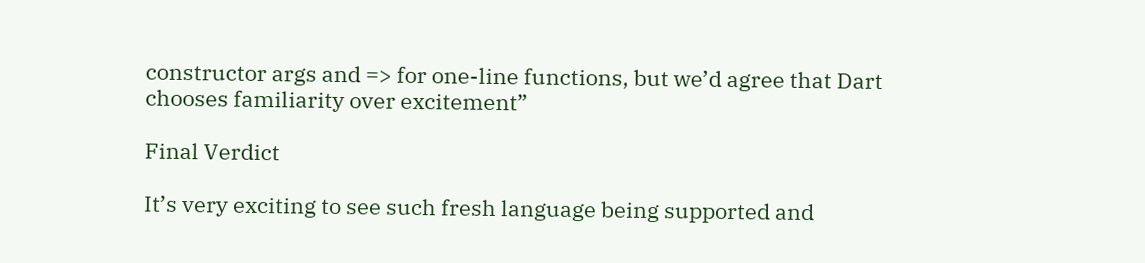constructor args and => for one-line functions, but we’d agree that Dart chooses familiarity over excitement”

Final Verdict

It’s very exciting to see such fresh language being supported and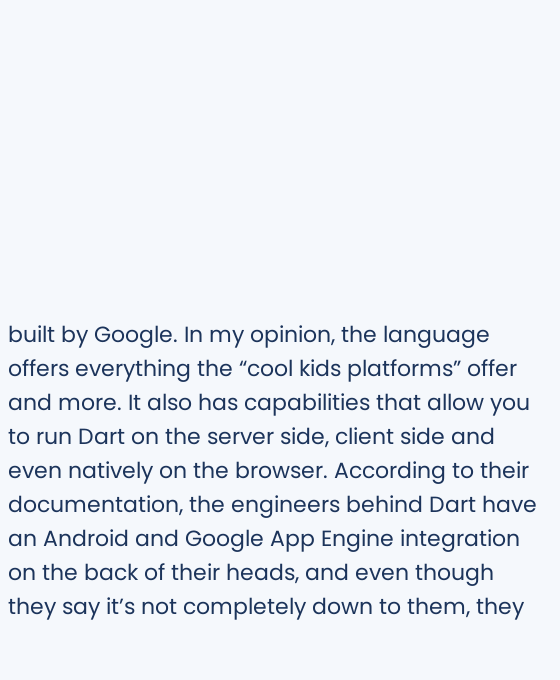built by Google. In my opinion, the language offers everything the “cool kids platforms” offer and more. It also has capabilities that allow you to run Dart on the server side, client side and even natively on the browser. According to their documentation, the engineers behind Dart have an Android and Google App Engine integration on the back of their heads, and even though they say it’s not completely down to them, they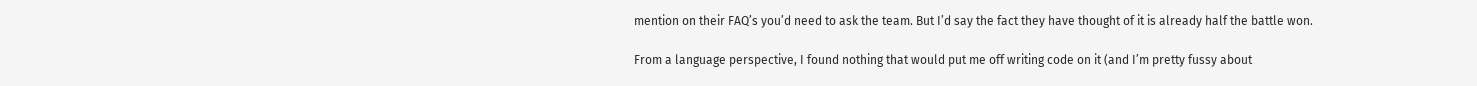mention on their FAQ’s you’d need to ask the team. But I’d say the fact they have thought of it is already half the battle won.

From a language perspective, I found nothing that would put me off writing code on it (and I’m pretty fussy about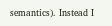semantics). Instead I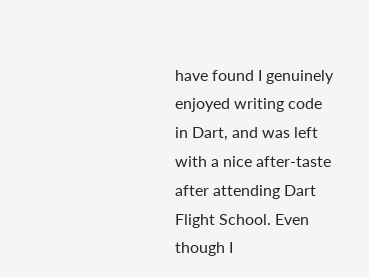have found I genuinely enjoyed writing code in Dart, and was left with a nice after-taste after attending Dart Flight School. Even though I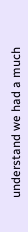understand we had a much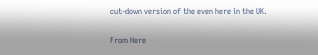cut-down version of the even here in the UK.

From Here